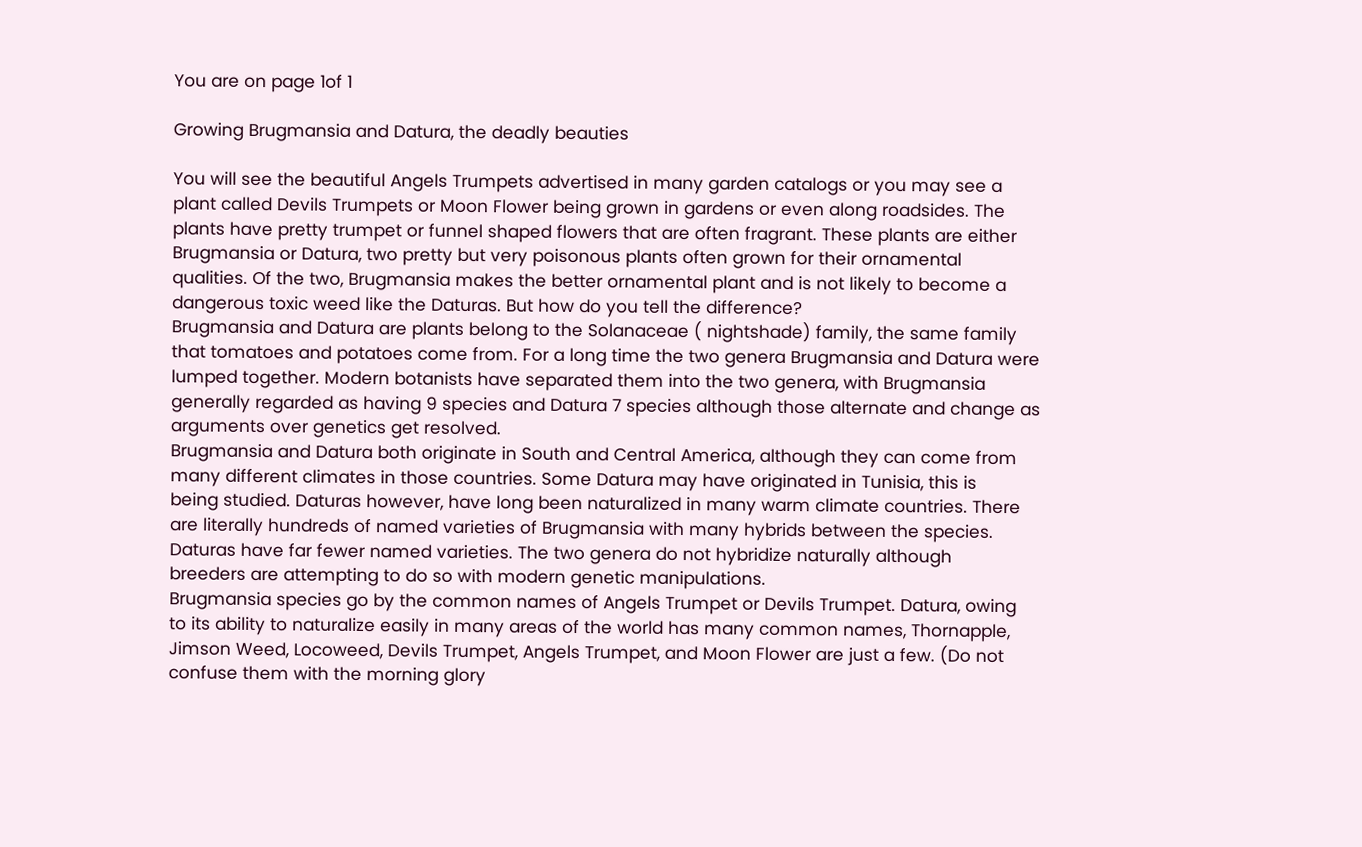You are on page 1of 1

Growing Brugmansia and Datura, the deadly beauties

You will see the beautiful Angels Trumpets advertised in many garden catalogs or you may see a
plant called Devils Trumpets or Moon Flower being grown in gardens or even along roadsides. The
plants have pretty trumpet or funnel shaped flowers that are often fragrant. These plants are either
Brugmansia or Datura, two pretty but very poisonous plants often grown for their ornamental
qualities. Of the two, Brugmansia makes the better ornamental plant and is not likely to become a
dangerous toxic weed like the Daturas. But how do you tell the difference?
Brugmansia and Datura are plants belong to the Solanaceae ( nightshade) family, the same family
that tomatoes and potatoes come from. For a long time the two genera Brugmansia and Datura were
lumped together. Modern botanists have separated them into the two genera, with Brugmansia
generally regarded as having 9 species and Datura 7 species although those alternate and change as
arguments over genetics get resolved.
Brugmansia and Datura both originate in South and Central America, although they can come from
many different climates in those countries. Some Datura may have originated in Tunisia, this is
being studied. Daturas however, have long been naturalized in many warm climate countries. There
are literally hundreds of named varieties of Brugmansia with many hybrids between the species.
Daturas have far fewer named varieties. The two genera do not hybridize naturally although
breeders are attempting to do so with modern genetic manipulations.
Brugmansia species go by the common names of Angels Trumpet or Devils Trumpet. Datura, owing
to its ability to naturalize easily in many areas of the world has many common names, Thornapple,
Jimson Weed, Locoweed, Devils Trumpet, Angels Trumpet, and Moon Flower are just a few. (Do not
confuse them with the morning glory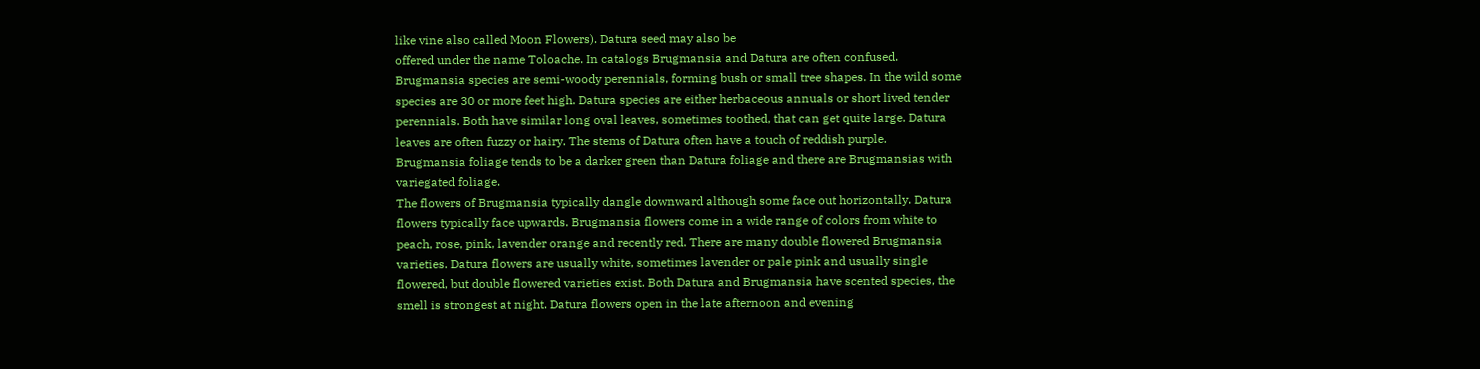like vine also called Moon Flowers). Datura seed may also be
offered under the name Toloache. In catalogs Brugmansia and Datura are often confused.
Brugmansia species are semi-woody perennials, forming bush or small tree shapes. In the wild some
species are 30 or more feet high. Datura species are either herbaceous annuals or short lived tender
perennials. Both have similar long oval leaves, sometimes toothed, that can get quite large. Datura
leaves are often fuzzy or hairy. The stems of Datura often have a touch of reddish purple.
Brugmansia foliage tends to be a darker green than Datura foliage and there are Brugmansias with
variegated foliage.
The flowers of Brugmansia typically dangle downward although some face out horizontally. Datura
flowers typically face upwards. Brugmansia flowers come in a wide range of colors from white to
peach, rose, pink, lavender orange and recently red. There are many double flowered Brugmansia
varieties. Datura flowers are usually white, sometimes lavender or pale pink and usually single
flowered, but double flowered varieties exist. Both Datura and Brugmansia have scented species, the
smell is strongest at night. Datura flowers open in the late afternoon and evening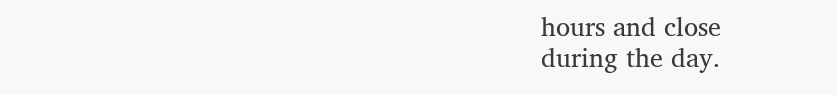hours and close
during the day.